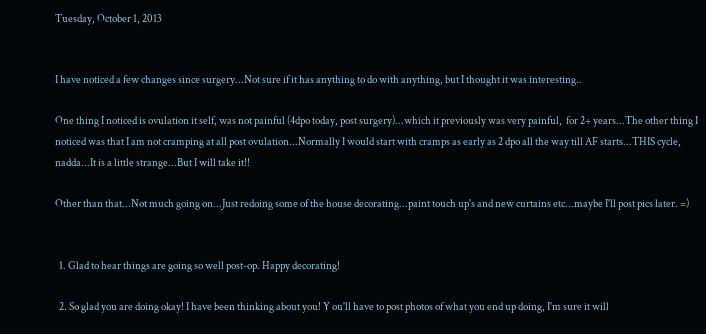Tuesday, October 1, 2013


I have noticed a few changes since surgery...Not sure if it has anything to do with anything, but I thought it was interesting..

One thing I noticed is ovulation it self, was not painful (4dpo today, post surgery)...which it previously was very painful,  for 2+ years...The other thing I noticed was that I am not cramping at all post ovulation...Normally I would start with cramps as early as 2 dpo all the way till AF starts...THIS cycle, nadda...It is a little strange...But I will take it!!

Other than that...Not much going on...Just redoing some of the house decorating...paint touch up's and new curtains etc...maybe I'll post pics later. =)


  1. Glad to hear things are going so well post-op. Happy decorating!

  2. So glad you are doing okay! I have been thinking about you! Y ou'll have to post photos of what you end up doing, I'm sure it will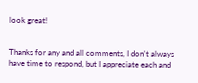look great!


Thanks for any and all comments, I don't always have time to respond, but I appreciate each and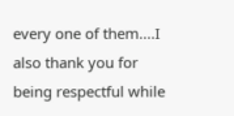every one of them....I also thank you for being respectful while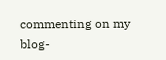commenting on my blog-